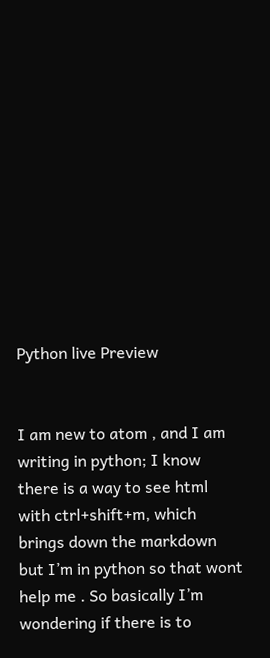Python live Preview


I am new to atom , and I am writing in python; I know there is a way to see html with ctrl+shift+m, which brings down the markdown but I’m in python so that wont help me . So basically I’m wondering if there is to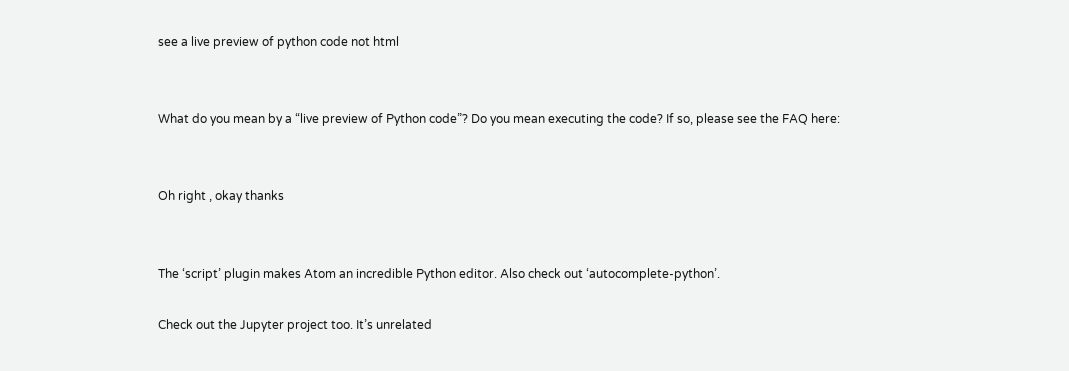see a live preview of python code not html


What do you mean by a “live preview of Python code”? Do you mean executing the code? If so, please see the FAQ here:


Oh right , okay thanks


The ‘script’ plugin makes Atom an incredible Python editor. Also check out ‘autocomplete-python’.

Check out the Jupyter project too. It’s unrelated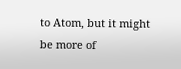to Atom, but it might be more of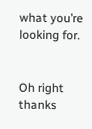what you’re looking for.


Oh right thanks